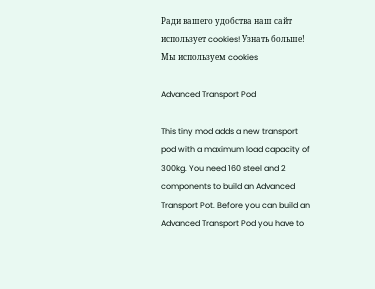Ради вашего удобства наш сайт использует cookies! Узнать больше! Мы используем cookies

Advanced Transport Pod

This tiny mod adds a new transport pod with a maximum load capacity of 300kg. You need 160 steel and 2 components to build an Advanced Transport Pot. Before you can build an Advanced Transport Pod you have to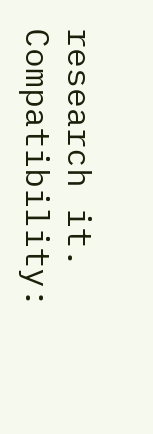research it. Compatibility: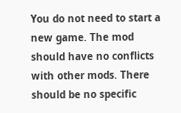You do not need to start a new game. The mod should have no conflicts with other mods. There should be no specific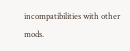incompatibilities with other mods.